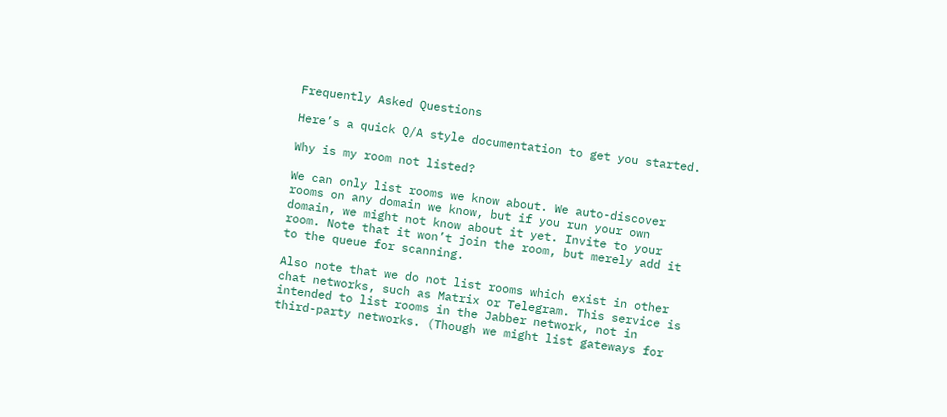Frequently Asked Questions

Here’s a quick Q/A style documentation to get you started.

Why is my room not listed?

We can only list rooms we know about. We auto-discover rooms on any domain we know, but if you run your own domain, we might not know about it yet. Invite to your room. Note that it won’t join the room, but merely add it to the queue for scanning.

Also note that we do not list rooms which exist in other chat networks, such as Matrix or Telegram. This service is intended to list rooms in the Jabber network, not in third-party networks. (Though we might list gateways for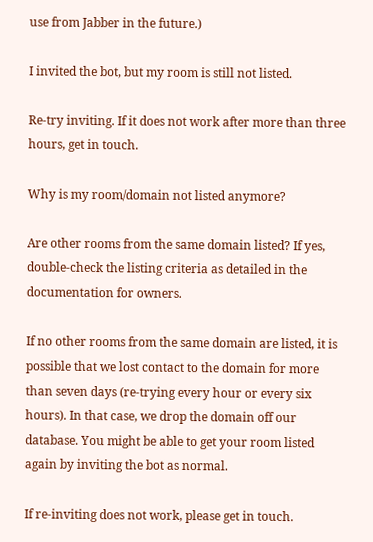use from Jabber in the future.)

I invited the bot, but my room is still not listed.

Re-try inviting. If it does not work after more than three hours, get in touch.

Why is my room/domain not listed anymore?

Are other rooms from the same domain listed? If yes, double-check the listing criteria as detailed in the documentation for owners.

If no other rooms from the same domain are listed, it is possible that we lost contact to the domain for more than seven days (re-trying every hour or every six hours). In that case, we drop the domain off our database. You might be able to get your room listed again by inviting the bot as normal.

If re-inviting does not work, please get in touch.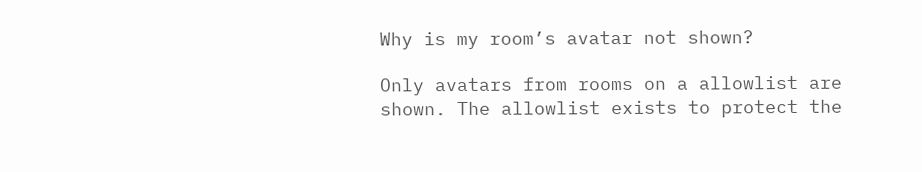Why is my room’s avatar not shown?

Only avatars from rooms on a allowlist are shown. The allowlist exists to protect the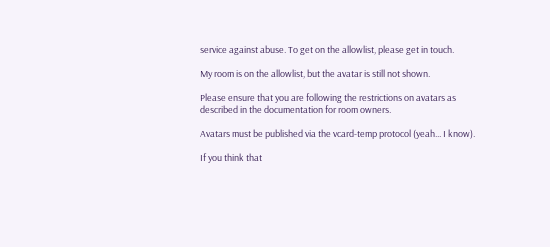service against abuse. To get on the allowlist, please get in touch.

My room is on the allowlist, but the avatar is still not shown.

Please ensure that you are following the restrictions on avatars as described in the documentation for room owners.

Avatars must be published via the vcard-temp protocol (yeah... I know).

If you think that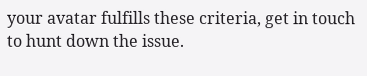your avatar fulfills these criteria, get in touch to hunt down the issue.